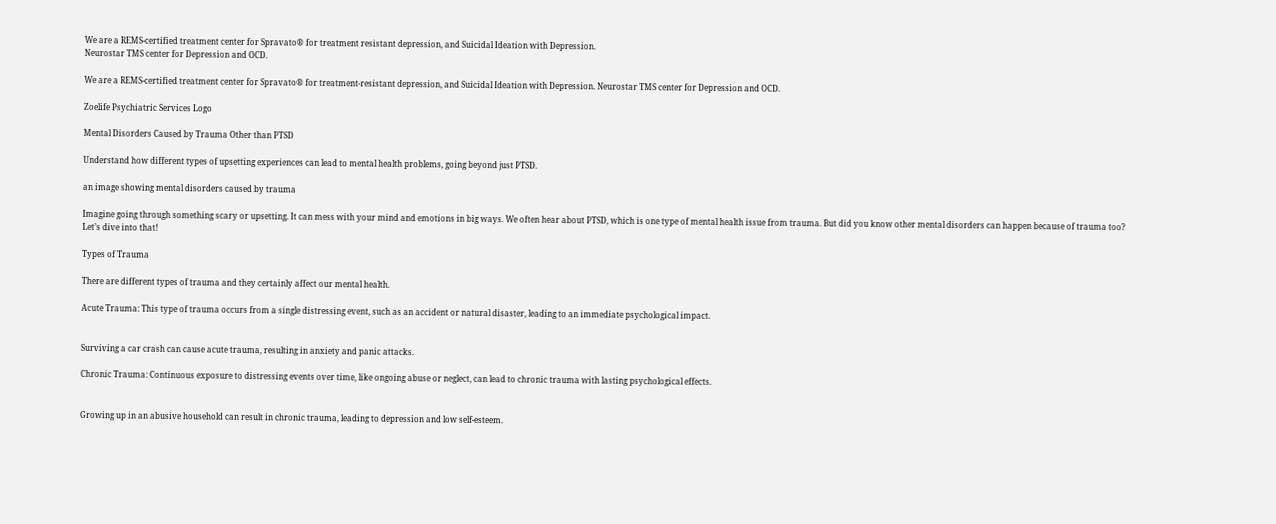We are a REMS-certified treatment center for Spravato® for treatment resistant depression, and Suicidal Ideation with Depression.
Neurostar TMS center for Depression and OCD.

We are a REMS-certified treatment center for Spravato® for treatment-resistant depression, and Suicidal Ideation with Depression. Neurostar TMS center for Depression and OCD.

Zoelife Psychiatric Services Logo

Mental Disorders Caused by Trauma Other than PTSD

Understand how different types of upsetting experiences can lead to mental health problems, going beyond just PTSD.

an image showing mental disorders caused by trauma

Imagine going through something scary or upsetting. It can mess with your mind and emotions in big ways. We often hear about PTSD, which is one type of mental health issue from trauma. But did you know other mental disorders can happen because of trauma too? Let’s dive into that!

Types of Trauma

There are different types of trauma and they certainly affect our mental health.

Acute Trauma: This type of trauma occurs from a single distressing event, such as an accident or natural disaster, leading to an immediate psychological impact.


Surviving a car crash can cause acute trauma, resulting in anxiety and panic attacks.

Chronic Trauma: Continuous exposure to distressing events over time, like ongoing abuse or neglect, can lead to chronic trauma with lasting psychological effects.


Growing up in an abusive household can result in chronic trauma, leading to depression and low self-esteem.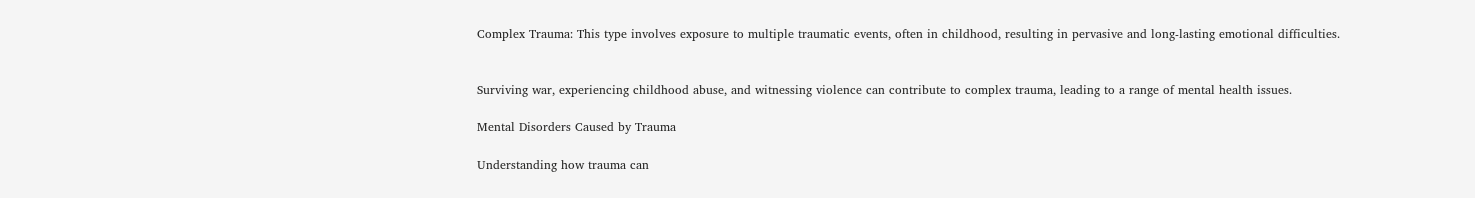Complex Trauma: This type involves exposure to multiple traumatic events, often in childhood, resulting in pervasive and long-lasting emotional difficulties.


Surviving war, experiencing childhood abuse, and witnessing violence can contribute to complex trauma, leading to a range of mental health issues.

Mental Disorders Caused by Trauma

Understanding how trauma can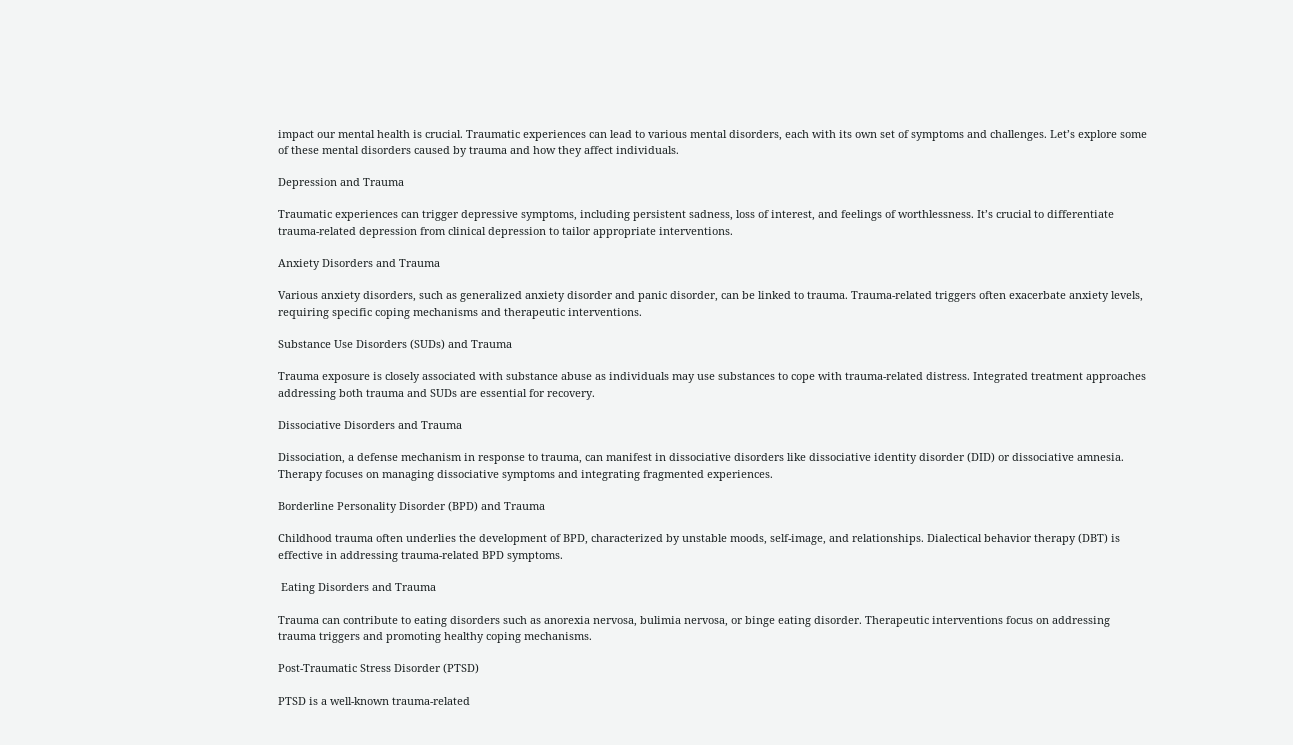impact our mental health is crucial. Traumatic experiences can lead to various mental disorders, each with its own set of symptoms and challenges. Let’s explore some of these mental disorders caused by trauma and how they affect individuals.

Depression and Trauma

Traumatic experiences can trigger depressive symptoms, including persistent sadness, loss of interest, and feelings of worthlessness. It’s crucial to differentiate trauma-related depression from clinical depression to tailor appropriate interventions.

Anxiety Disorders and Trauma

Various anxiety disorders, such as generalized anxiety disorder and panic disorder, can be linked to trauma. Trauma-related triggers often exacerbate anxiety levels, requiring specific coping mechanisms and therapeutic interventions.

Substance Use Disorders (SUDs) and Trauma

Trauma exposure is closely associated with substance abuse as individuals may use substances to cope with trauma-related distress. Integrated treatment approaches addressing both trauma and SUDs are essential for recovery.

Dissociative Disorders and Trauma

Dissociation, a defense mechanism in response to trauma, can manifest in dissociative disorders like dissociative identity disorder (DID) or dissociative amnesia. Therapy focuses on managing dissociative symptoms and integrating fragmented experiences.

Borderline Personality Disorder (BPD) and Trauma

Childhood trauma often underlies the development of BPD, characterized by unstable moods, self-image, and relationships. Dialectical behavior therapy (DBT) is effective in addressing trauma-related BPD symptoms.

 Eating Disorders and Trauma

Trauma can contribute to eating disorders such as anorexia nervosa, bulimia nervosa, or binge eating disorder. Therapeutic interventions focus on addressing trauma triggers and promoting healthy coping mechanisms.

Post-Traumatic Stress Disorder (PTSD)

PTSD is a well-known trauma-related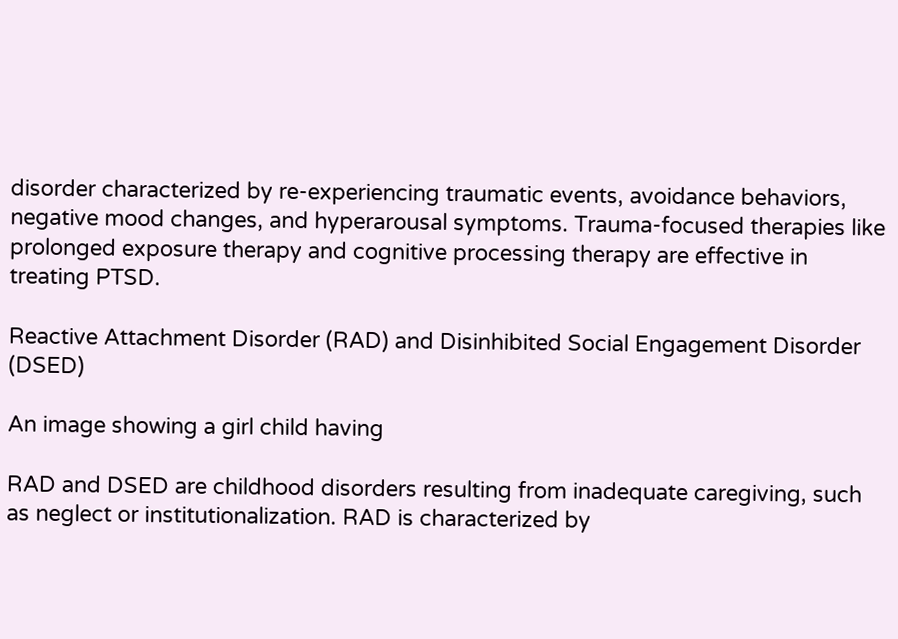disorder characterized by re-experiencing traumatic events, avoidance behaviors, negative mood changes, and hyperarousal symptoms. Trauma-focused therapies like prolonged exposure therapy and cognitive processing therapy are effective in treating PTSD.

Reactive Attachment Disorder (RAD) and Disinhibited Social Engagement Disorder (DSED)

An image showing a girl child having

RAD and DSED are childhood disorders resulting from inadequate caregiving, such as neglect or institutionalization. RAD is characterized by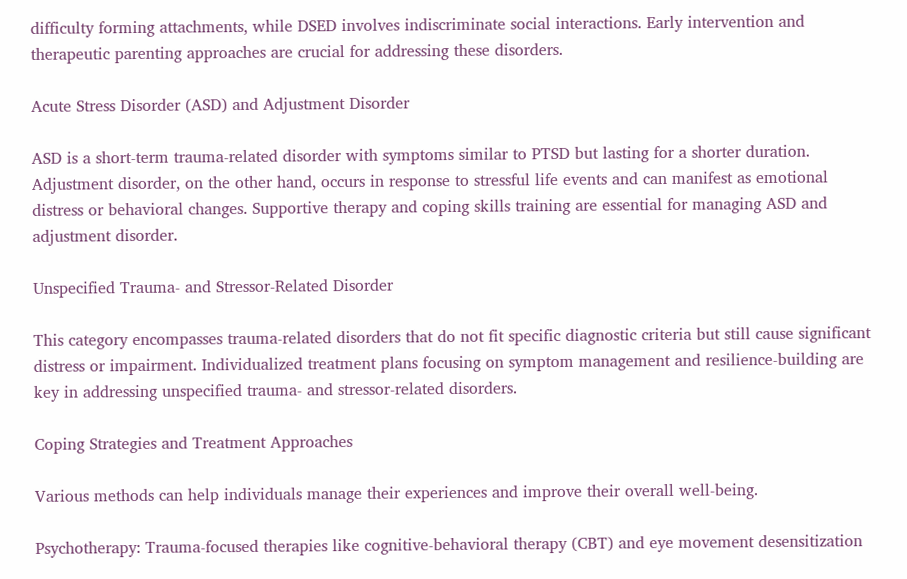difficulty forming attachments, while DSED involves indiscriminate social interactions. Early intervention and therapeutic parenting approaches are crucial for addressing these disorders.

Acute Stress Disorder (ASD) and Adjustment Disorder

ASD is a short-term trauma-related disorder with symptoms similar to PTSD but lasting for a shorter duration. Adjustment disorder, on the other hand, occurs in response to stressful life events and can manifest as emotional distress or behavioral changes. Supportive therapy and coping skills training are essential for managing ASD and adjustment disorder.

Unspecified Trauma- and Stressor-Related Disorder

This category encompasses trauma-related disorders that do not fit specific diagnostic criteria but still cause significant distress or impairment. Individualized treatment plans focusing on symptom management and resilience-building are key in addressing unspecified trauma- and stressor-related disorders.

Coping Strategies and Treatment Approaches

Various methods can help individuals manage their experiences and improve their overall well-being.

Psychotherapy: Trauma-focused therapies like cognitive-behavioral therapy (CBT) and eye movement desensitization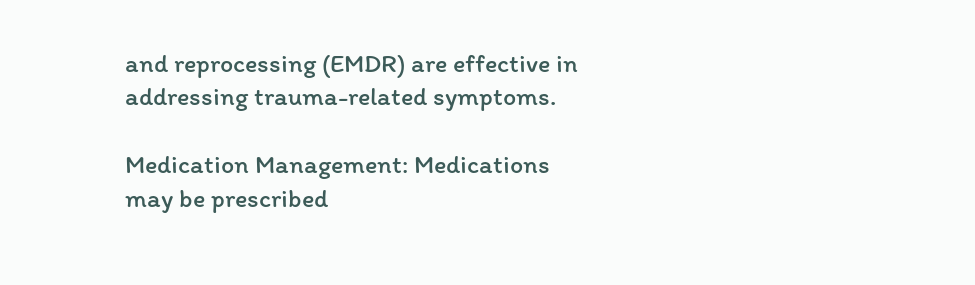and reprocessing (EMDR) are effective in addressing trauma-related symptoms.

Medication Management: Medications may be prescribed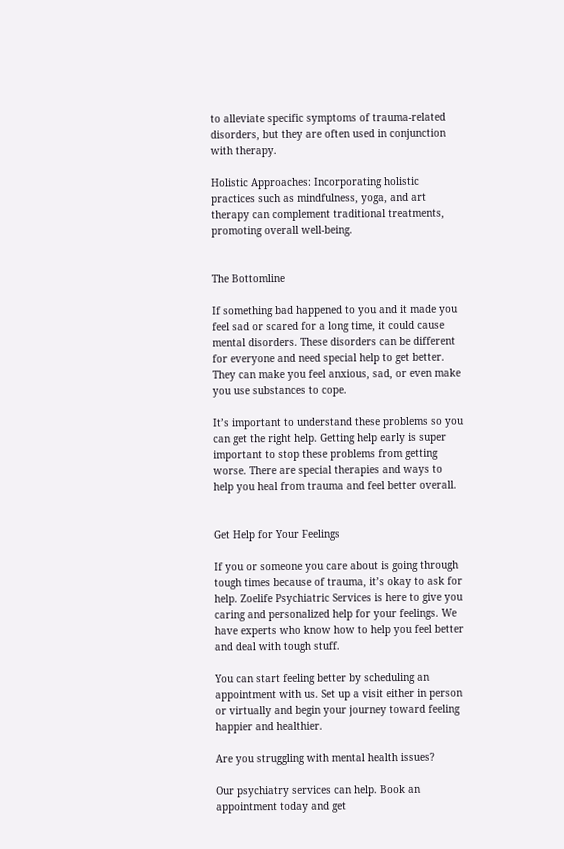to alleviate specific symptoms of trauma-related disorders, but they are often used in conjunction with therapy.

Holistic Approaches: Incorporating holistic practices such as mindfulness, yoga, and art therapy can complement traditional treatments, promoting overall well-being.


The Bottomline

If something bad happened to you and it made you feel sad or scared for a long time, it could cause mental disorders. These disorders can be different for everyone and need special help to get better. They can make you feel anxious, sad, or even make you use substances to cope.

It’s important to understand these problems so you can get the right help. Getting help early is super important to stop these problems from getting worse. There are special therapies and ways to help you heal from trauma and feel better overall.


Get Help for Your Feelings

If you or someone you care about is going through tough times because of trauma, it’s okay to ask for help. Zoelife Psychiatric Services is here to give you caring and personalized help for your feelings. We have experts who know how to help you feel better and deal with tough stuff.

You can start feeling better by scheduling an appointment with us. Set up a visit either in person or virtually and begin your journey toward feeling happier and healthier.

Are you struggling with mental health issues?

Our psychiatry services can help. Book an appointment today and get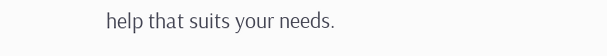help that suits your needs.